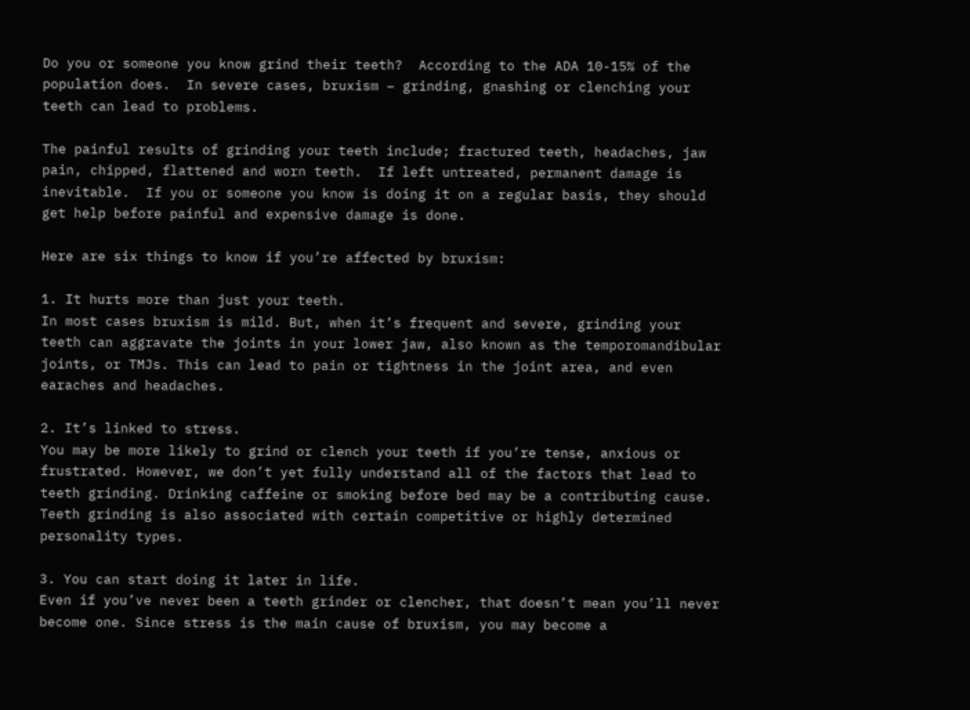Do you or someone you know grind their teeth?  According to the ADA 10-15% of the population does.  In severe cases, bruxism – grinding, gnashing or clenching your teeth can lead to problems.

The painful results of grinding your teeth include; fractured teeth, headaches, jaw pain, chipped, flattened and worn teeth.  If left untreated, permanent damage is inevitable.  If you or someone you know is doing it on a regular basis, they should get help before painful and expensive damage is done.

Here are six things to know if you’re affected by bruxism:

1. It hurts more than just your teeth.
In most cases bruxism is mild. But, when it’s frequent and severe, grinding your teeth can aggravate the joints in your lower jaw, also known as the temporomandibular joints, or TMJs. This can lead to pain or tightness in the joint area, and even earaches and headaches.

2. It’s linked to stress.
You may be more likely to grind or clench your teeth if you’re tense, anxious or frustrated. However, we don’t yet fully understand all of the factors that lead to teeth grinding. Drinking caffeine or smoking before bed may be a contributing cause. Teeth grinding is also associated with certain competitive or highly determined personality types.

3. You can start doing it later in life.
Even if you’ve never been a teeth grinder or clencher, that doesn’t mean you’ll never become one. Since stress is the main cause of bruxism, you may become a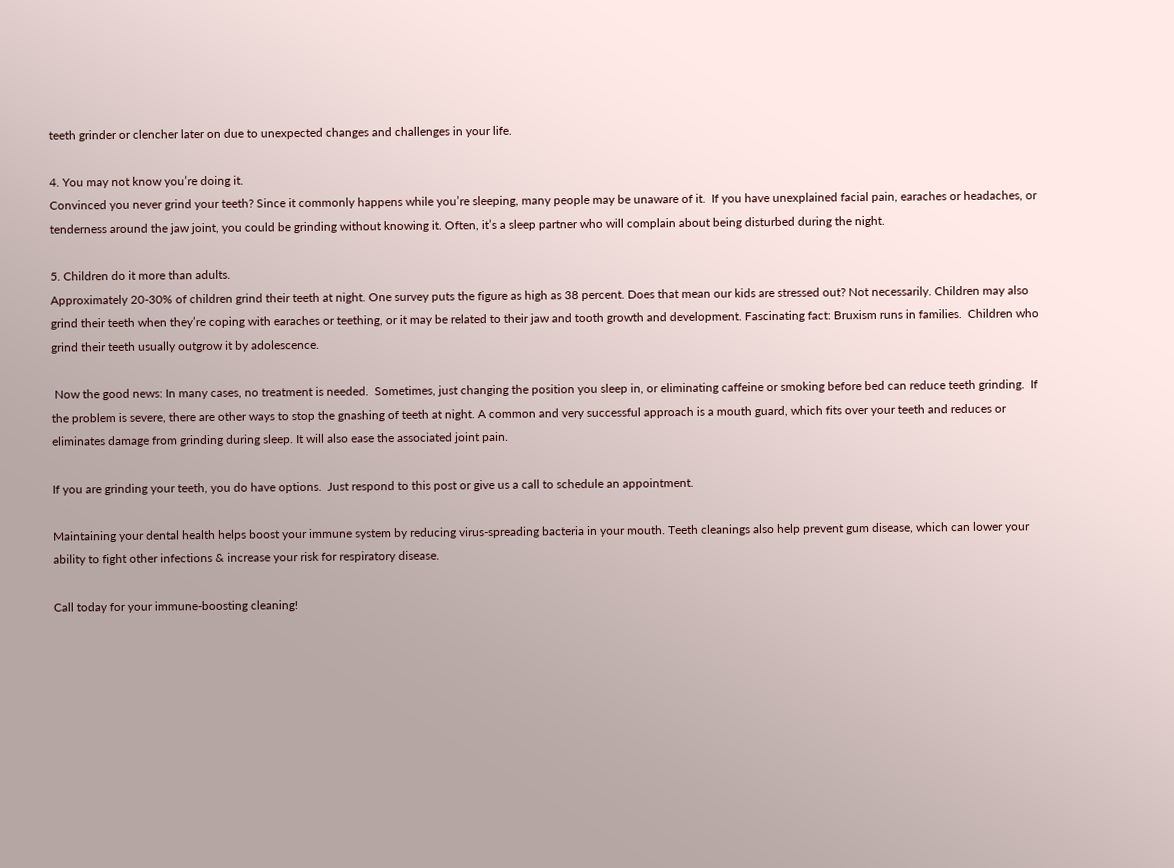teeth grinder or clencher later on due to unexpected changes and challenges in your life.

4. You may not know you’re doing it.
Convinced you never grind your teeth? Since it commonly happens while you’re sleeping, many people may be unaware of it.  If you have unexplained facial pain, earaches or headaches, or tenderness around the jaw joint, you could be grinding without knowing it. Often, it’s a sleep partner who will complain about being disturbed during the night.

5. Children do it more than adults.
Approximately 20-30% of children grind their teeth at night. One survey puts the figure as high as 38 percent. Does that mean our kids are stressed out? Not necessarily. Children may also grind their teeth when they’re coping with earaches or teething, or it may be related to their jaw and tooth growth and development. Fascinating fact: Bruxism runs in families.  Children who grind their teeth usually outgrow it by adolescence.

 Now the good news: In many cases, no treatment is needed.  Sometimes, just changing the position you sleep in, or eliminating caffeine or smoking before bed can reduce teeth grinding.  If the problem is severe, there are other ways to stop the gnashing of teeth at night. A common and very successful approach is a mouth guard, which fits over your teeth and reduces or eliminates damage from grinding during sleep. It will also ease the associated joint pain.

If you are grinding your teeth, you do have options.  Just respond to this post or give us a call to schedule an appointment.

Maintaining your dental health helps boost your immune system by reducing virus-spreading bacteria in your mouth. Teeth cleanings also help prevent gum disease, which can lower your ability to fight other infections & increase your risk for respiratory disease.

Call today for your immune-boosting cleaning!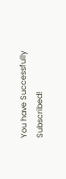You have Successfully Subscribed!